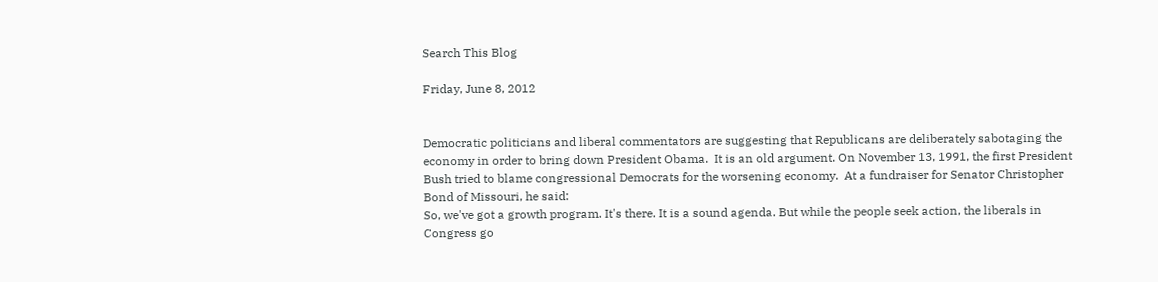Search This Blog

Friday, June 8, 2012


Democratic politicians and liberal commentators are suggesting that Republicans are deliberately sabotaging the economy in order to bring down President Obama.  It is an old argument. On November 13, 1991, the first President Bush tried to blame congressional Democrats for the worsening economy.  At a fundraiser for Senator Christopher Bond of Missouri, he said:
So, we've got a growth program. It's there. It is a sound agenda. But while the people seek action, the liberals in Congress go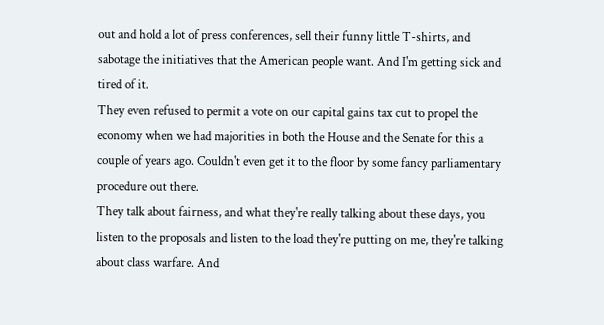out and hold a lot of press conferences, sell their funny little T-shirts, and sabotage the initiatives that the American people want. And I'm getting sick and tired of it.
They even refused to permit a vote on our capital gains tax cut to propel the economy when we had majorities in both the House and the Senate for this a couple of years ago. Couldn't even get it to the floor by some fancy parliamentary procedure out there.
They talk about fairness, and what they're really talking about these days, you listen to the proposals and listen to the load they're putting on me, they're talking about class warfare. And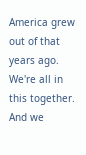America grew out of that years ago. We're all in this together. And we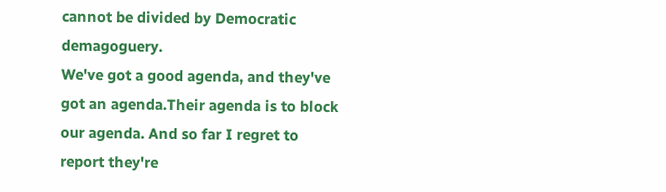cannot be divided by Democratic demagoguery.
We've got a good agenda, and they've got an agenda.Their agenda is to block our agenda. And so far I regret to report they're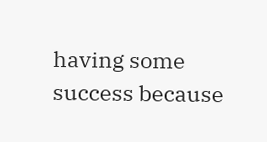having some success because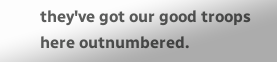they've got our good troops here outnumbered.